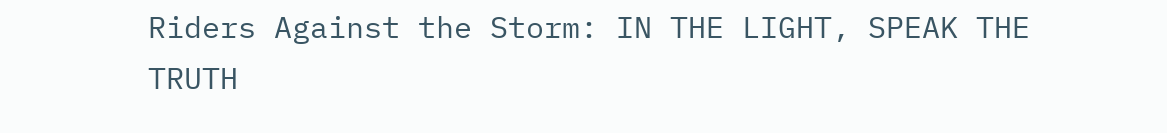Riders Against the Storm: IN THE LIGHT, SPEAK THE TRUTH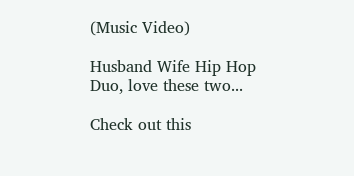(Music Video)

Husband Wife Hip Hop Duo, love these two...

Check out this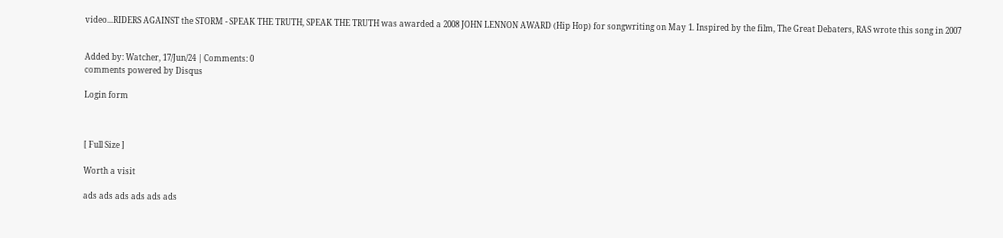video...RIDERS AGAINST the STORM - SPEAK THE TRUTH, SPEAK THE TRUTH was awarded a 2008 JOHN LENNON AWARD (Hip Hop) for songwriting on May 1. Inspired by the film, The Great Debaters, RAS wrote this song in 2007


Added by: Watcher, 17/Jun/24 | Comments: 0
comments powered by Disqus

Login form



[ Full Size ]

Worth a visit

ads ads ads ads ads ads